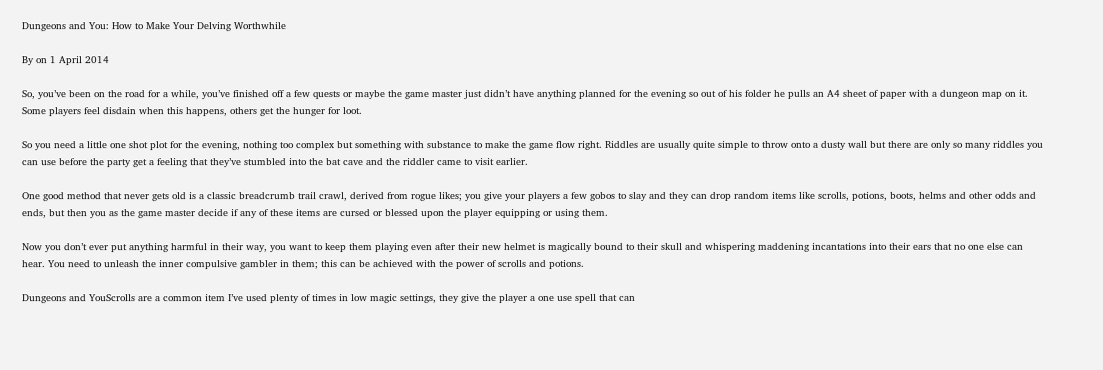Dungeons and You: How to Make Your Delving Worthwhile

By on 1 April 2014

So, you’ve been on the road for a while, you’ve finished off a few quests or maybe the game master just didn’t have anything planned for the evening so out of his folder he pulls an A4 sheet of paper with a dungeon map on it. Some players feel disdain when this happens, others get the hunger for loot.

So you need a little one shot plot for the evening, nothing too complex but something with substance to make the game flow right. Riddles are usually quite simple to throw onto a dusty wall but there are only so many riddles you can use before the party get a feeling that they’ve stumbled into the bat cave and the riddler came to visit earlier.

One good method that never gets old is a classic breadcrumb trail crawl, derived from rogue likes; you give your players a few gobos to slay and they can drop random items like scrolls, potions, boots, helms and other odds and ends, but then you as the game master decide if any of these items are cursed or blessed upon the player equipping or using them.

Now you don’t ever put anything harmful in their way, you want to keep them playing even after their new helmet is magically bound to their skull and whispering maddening incantations into their ears that no one else can hear. You need to unleash the inner compulsive gambler in them; this can be achieved with the power of scrolls and potions.

Dungeons and YouScrolls are a common item I’ve used plenty of times in low magic settings, they give the player a one use spell that can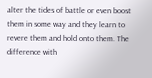alter the tides of battle or even boost them in some way and they learn to revere them and hold onto them. The difference with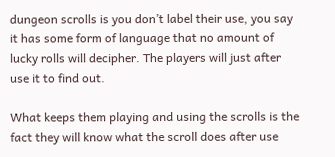dungeon scrolls is you don’t label their use, you say it has some form of language that no amount of lucky rolls will decipher. The players will just after use it to find out.

What keeps them playing and using the scrolls is the fact they will know what the scroll does after use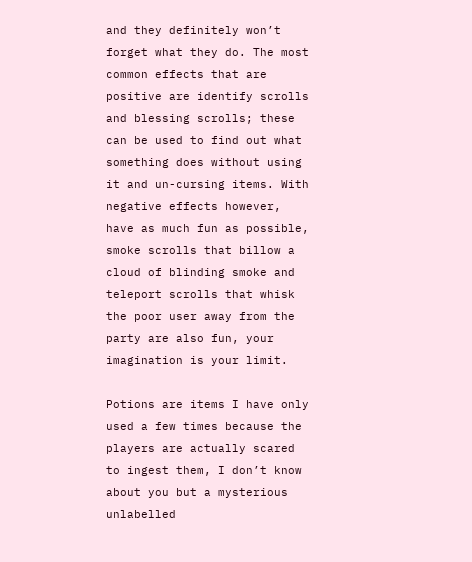and they definitely won’t forget what they do. The most common effects that are positive are identify scrolls and blessing scrolls; these can be used to find out what something does without using it and un-cursing items. With negative effects however, have as much fun as possible, smoke scrolls that billow a cloud of blinding smoke and teleport scrolls that whisk the poor user away from the party are also fun, your imagination is your limit.

Potions are items I have only used a few times because the players are actually scared to ingest them, I don’t know about you but a mysterious unlabelled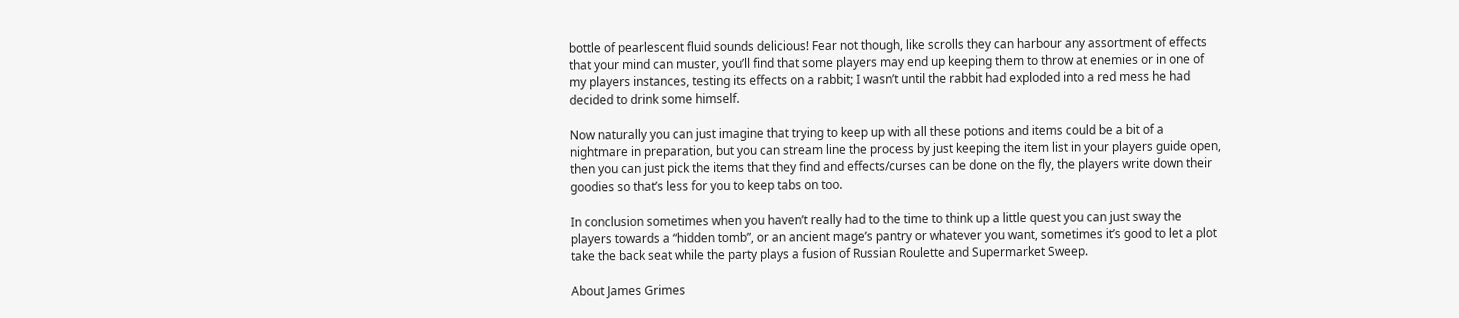bottle of pearlescent fluid sounds delicious! Fear not though, like scrolls they can harbour any assortment of effects that your mind can muster, you’ll find that some players may end up keeping them to throw at enemies or in one of my players instances, testing its effects on a rabbit; I wasn’t until the rabbit had exploded into a red mess he had decided to drink some himself.

Now naturally you can just imagine that trying to keep up with all these potions and items could be a bit of a nightmare in preparation, but you can stream line the process by just keeping the item list in your players guide open, then you can just pick the items that they find and effects/curses can be done on the fly, the players write down their goodies so that’s less for you to keep tabs on too.

In conclusion sometimes when you haven’t really had to the time to think up a little quest you can just sway the players towards a “hidden tomb”, or an ancient mage’s pantry or whatever you want, sometimes it’s good to let a plot take the back seat while the party plays a fusion of Russian Roulette and Supermarket Sweep.

About James Grimes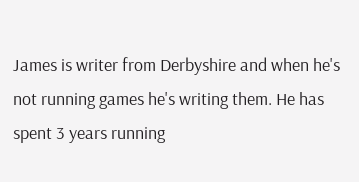James is writer from Derbyshire and when he's not running games he's writing them. He has spent 3 years running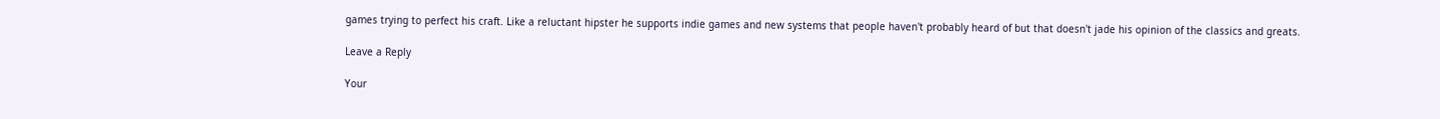games trying to perfect his craft. Like a reluctant hipster he supports indie games and new systems that people haven't probably heard of but that doesn't jade his opinion of the classics and greats.

Leave a Reply

Your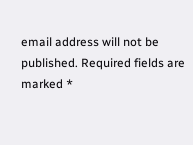email address will not be published. Required fields are marked *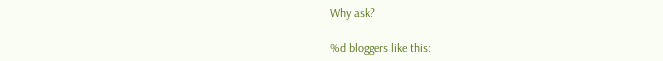Why ask?

%d bloggers like this: